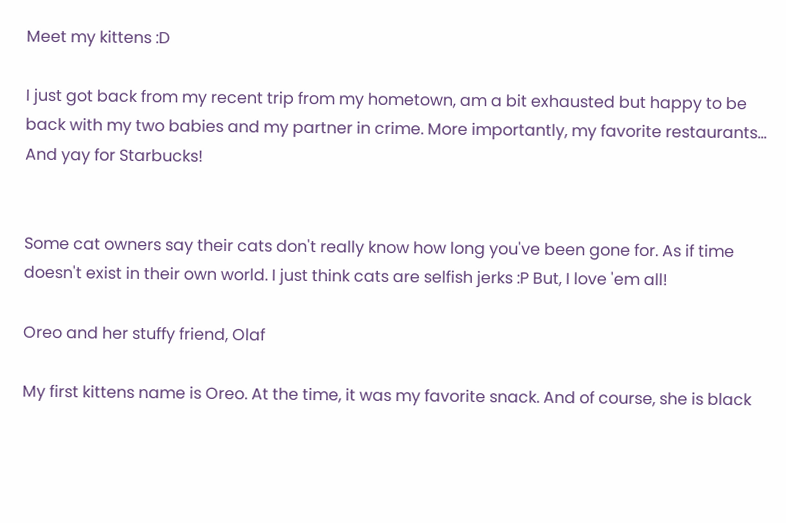Meet my kittens :D

I just got back from my recent trip from my hometown, am a bit exhausted but happy to be back with my two babies and my partner in crime. More importantly, my favorite restaurants... And yay for Starbucks!


Some cat owners say their cats don't really know how long you've been gone for. As if time doesn't exist in their own world. I just think cats are selfish jerks :P But, I love 'em all!

Oreo and her stuffy friend, Olaf

My first kittens name is Oreo. At the time, it was my favorite snack. And of course, she is black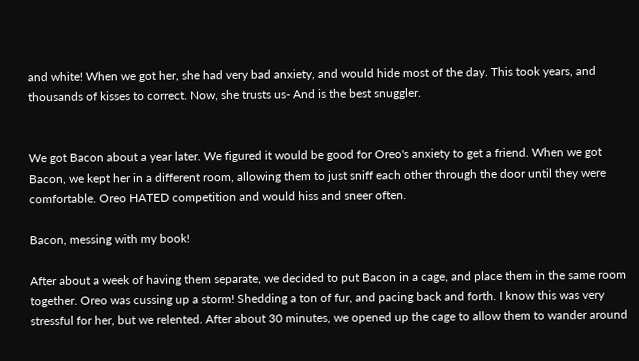and white! When we got her, she had very bad anxiety, and would hide most of the day. This took years, and thousands of kisses to correct. Now, she trusts us- And is the best snuggler.


We got Bacon about a year later. We figured it would be good for Oreo's anxiety to get a friend. When we got Bacon, we kept her in a different room, allowing them to just sniff each other through the door until they were comfortable. Oreo HATED competition and would hiss and sneer often.

Bacon, messing with my book!

After about a week of having them separate, we decided to put Bacon in a cage, and place them in the same room together. Oreo was cussing up a storm! Shedding a ton of fur, and pacing back and forth. I know this was very stressful for her, but we relented. After about 30 minutes, we opened up the cage to allow them to wander around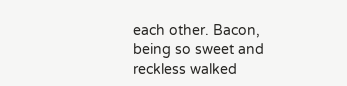each other. Bacon, being so sweet and reckless walked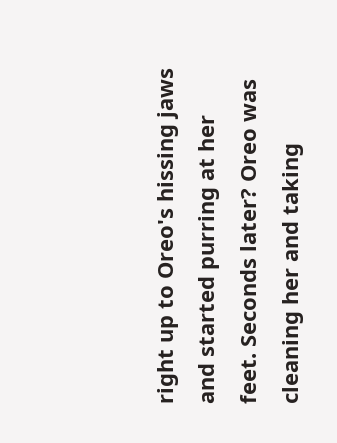right up to Oreo's hissing jaws and started purring at her feet. Seconds later? Oreo was cleaning her and taking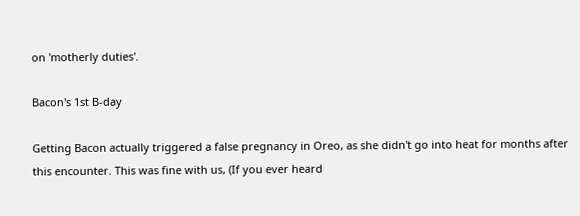on 'motherly duties'.

Bacon's 1st B-day

Getting Bacon actually triggered a false pregnancy in Oreo, as she didn't go into heat for months after this encounter. This was fine with us, (If you ever heard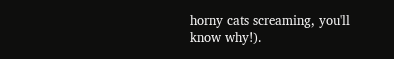horny cats screaming, you'll know why!).